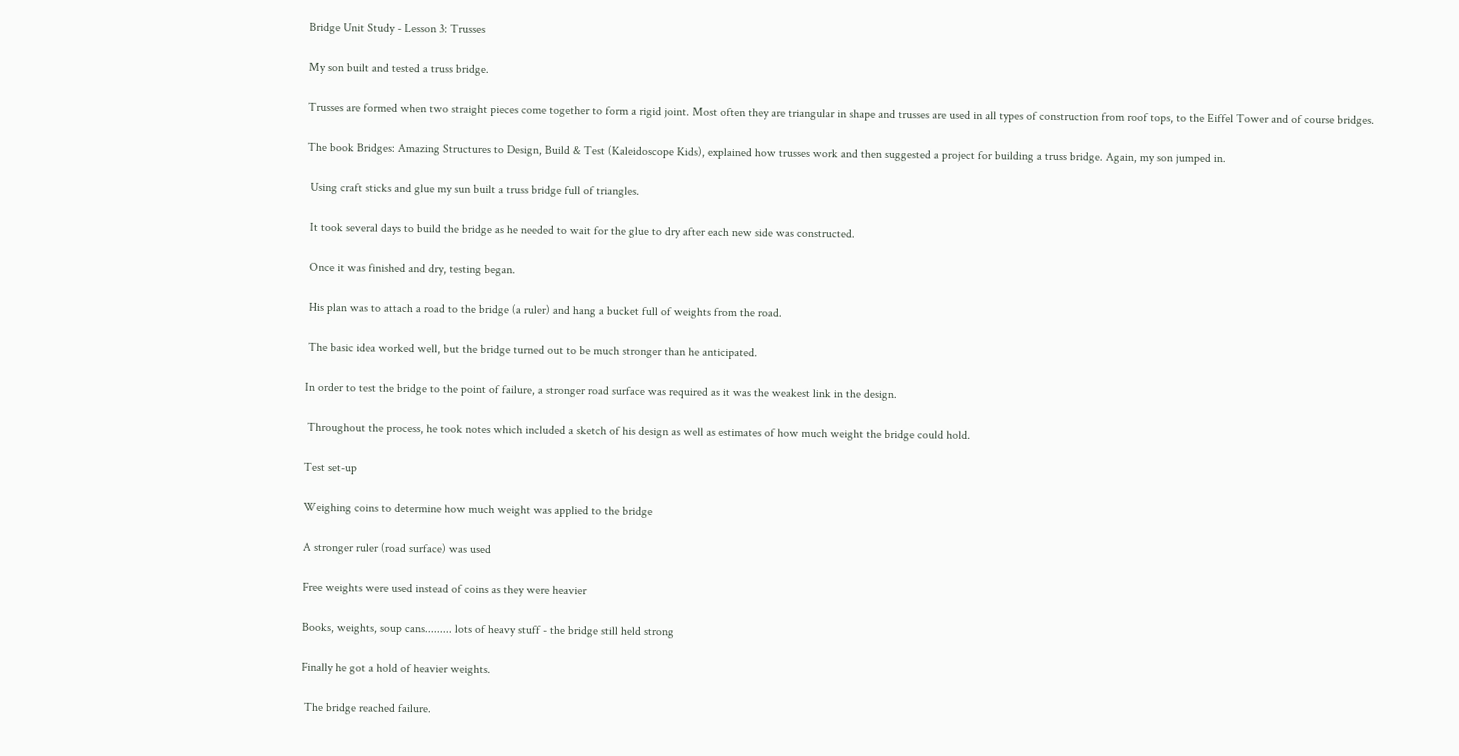Bridge Unit Study - Lesson 3: Trusses

My son built and tested a truss bridge.

Trusses are formed when two straight pieces come together to form a rigid joint. Most often they are triangular in shape and trusses are used in all types of construction from roof tops, to the Eiffel Tower and of course bridges.

The book Bridges: Amazing Structures to Design, Build & Test (Kaleidoscope Kids), explained how trusses work and then suggested a project for building a truss bridge. Again, my son jumped in.

 Using craft sticks and glue my sun built a truss bridge full of triangles.

 It took several days to build the bridge as he needed to wait for the glue to dry after each new side was constructed.

 Once it was finished and dry, testing began.

 His plan was to attach a road to the bridge (a ruler) and hang a bucket full of weights from the road.

 The basic idea worked well, but the bridge turned out to be much stronger than he anticipated.

In order to test the bridge to the point of failure, a stronger road surface was required as it was the weakest link in the design.

 Throughout the process, he took notes which included a sketch of his design as well as estimates of how much weight the bridge could hold.

Test set-up

Weighing coins to determine how much weight was applied to the bridge

A stronger ruler (road surface) was used

Free weights were used instead of coins as they were heavier

Books, weights, soup cans......... lots of heavy stuff - the bridge still held strong

Finally he got a hold of heavier weights.

 The bridge reached failure.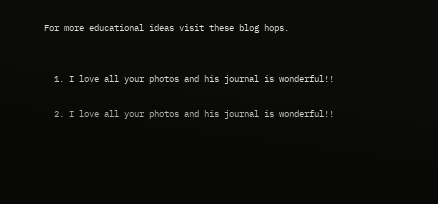For more educational ideas visit these blog hops.


  1. I love all your photos and his journal is wonderful!!

  2. I love all your photos and his journal is wonderful!!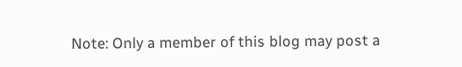Note: Only a member of this blog may post a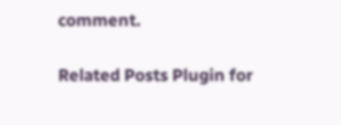comment.

Related Posts Plugin for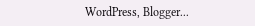WordPress, Blogger...